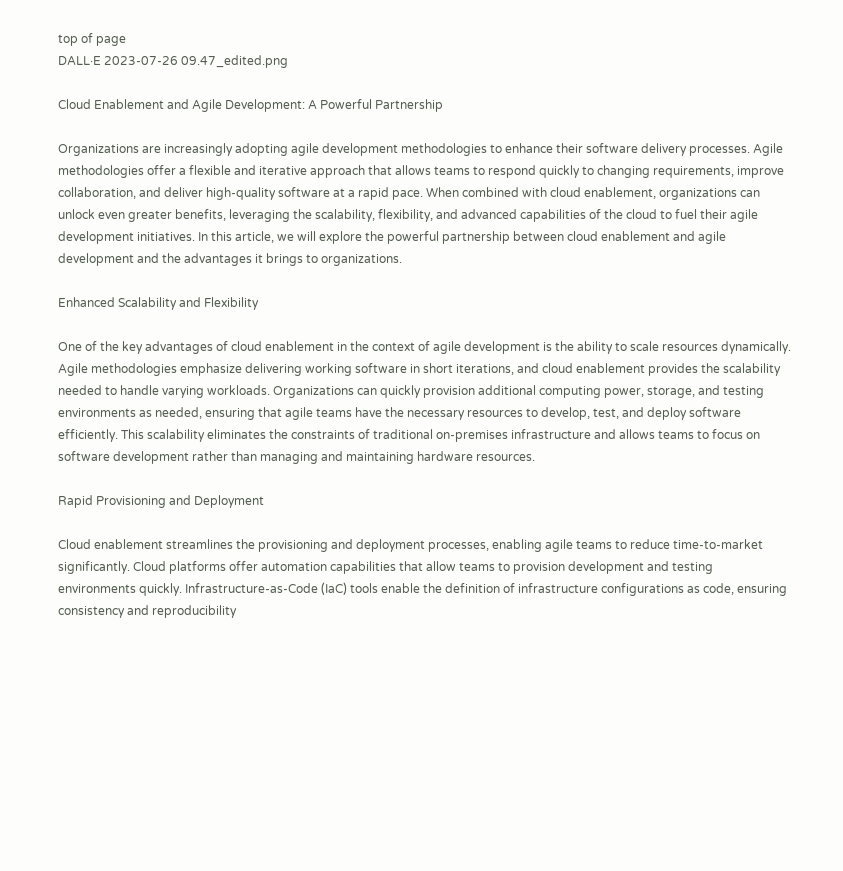top of page
DALL·E 2023-07-26 09.47_edited.png

Cloud Enablement and Agile Development: A Powerful Partnership

Organizations are increasingly adopting agile development methodologies to enhance their software delivery processes. Agile methodologies offer a flexible and iterative approach that allows teams to respond quickly to changing requirements, improve collaboration, and deliver high-quality software at a rapid pace. When combined with cloud enablement, organizations can unlock even greater benefits, leveraging the scalability, flexibility, and advanced capabilities of the cloud to fuel their agile development initiatives. In this article, we will explore the powerful partnership between cloud enablement and agile development and the advantages it brings to organizations.

Enhanced Scalability and Flexibility

One of the key advantages of cloud enablement in the context of agile development is the ability to scale resources dynamically. Agile methodologies emphasize delivering working software in short iterations, and cloud enablement provides the scalability needed to handle varying workloads. Organizations can quickly provision additional computing power, storage, and testing environments as needed, ensuring that agile teams have the necessary resources to develop, test, and deploy software efficiently. This scalability eliminates the constraints of traditional on-premises infrastructure and allows teams to focus on software development rather than managing and maintaining hardware resources.

Rapid Provisioning and Deployment

Cloud enablement streamlines the provisioning and deployment processes, enabling agile teams to reduce time-to-market significantly. Cloud platforms offer automation capabilities that allow teams to provision development and testing environments quickly. Infrastructure-as-Code (IaC) tools enable the definition of infrastructure configurations as code, ensuring consistency and reproducibility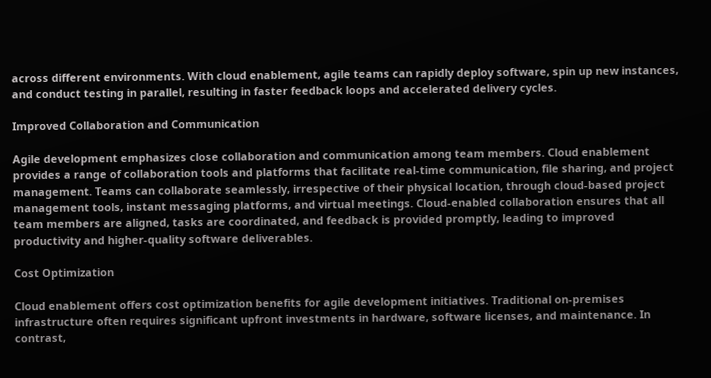across different environments. With cloud enablement, agile teams can rapidly deploy software, spin up new instances, and conduct testing in parallel, resulting in faster feedback loops and accelerated delivery cycles.

Improved Collaboration and Communication

Agile development emphasizes close collaboration and communication among team members. Cloud enablement provides a range of collaboration tools and platforms that facilitate real-time communication, file sharing, and project management. Teams can collaborate seamlessly, irrespective of their physical location, through cloud-based project management tools, instant messaging platforms, and virtual meetings. Cloud-enabled collaboration ensures that all team members are aligned, tasks are coordinated, and feedback is provided promptly, leading to improved productivity and higher-quality software deliverables.

Cost Optimization

Cloud enablement offers cost optimization benefits for agile development initiatives. Traditional on-premises infrastructure often requires significant upfront investments in hardware, software licenses, and maintenance. In contrast,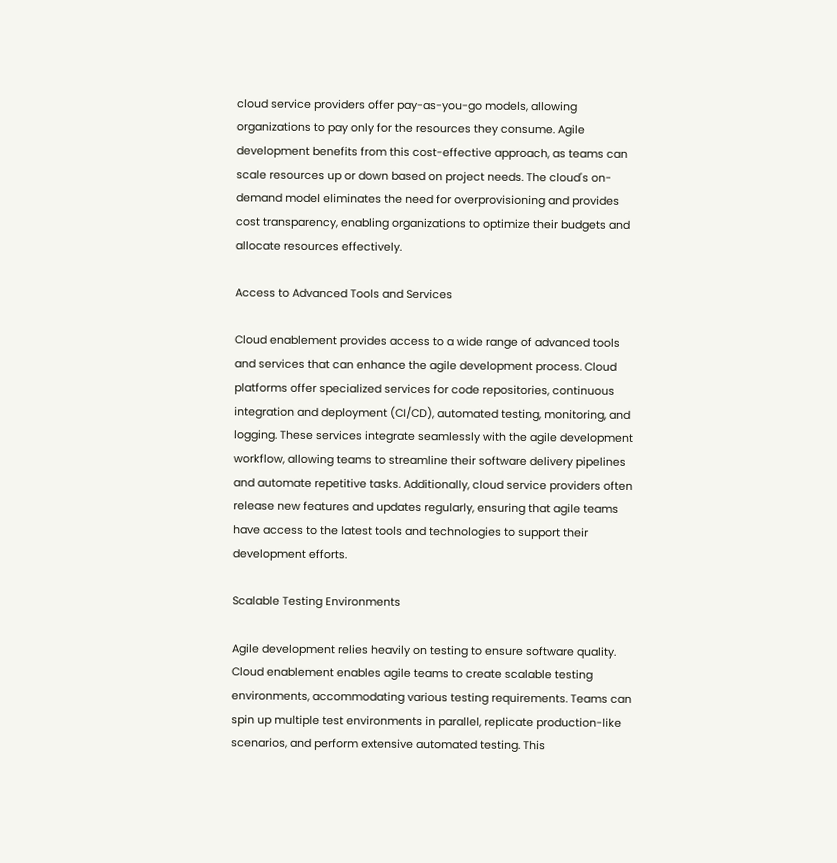cloud service providers offer pay-as-you-go models, allowing organizations to pay only for the resources they consume. Agile development benefits from this cost-effective approach, as teams can scale resources up or down based on project needs. The cloud's on-demand model eliminates the need for overprovisioning and provides cost transparency, enabling organizations to optimize their budgets and allocate resources effectively.

Access to Advanced Tools and Services

Cloud enablement provides access to a wide range of advanced tools and services that can enhance the agile development process. Cloud platforms offer specialized services for code repositories, continuous integration and deployment (CI/CD), automated testing, monitoring, and logging. These services integrate seamlessly with the agile development workflow, allowing teams to streamline their software delivery pipelines and automate repetitive tasks. Additionally, cloud service providers often release new features and updates regularly, ensuring that agile teams have access to the latest tools and technologies to support their development efforts.

Scalable Testing Environments

Agile development relies heavily on testing to ensure software quality. Cloud enablement enables agile teams to create scalable testing environments, accommodating various testing requirements. Teams can spin up multiple test environments in parallel, replicate production-like scenarios, and perform extensive automated testing. This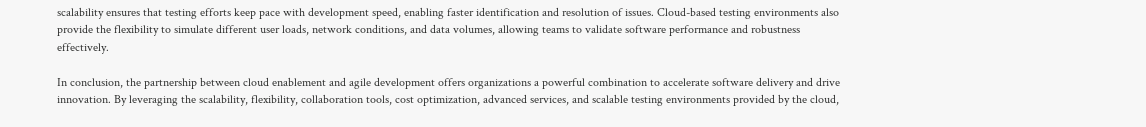scalability ensures that testing efforts keep pace with development speed, enabling faster identification and resolution of issues. Cloud-based testing environments also provide the flexibility to simulate different user loads, network conditions, and data volumes, allowing teams to validate software performance and robustness effectively.

In conclusion, the partnership between cloud enablement and agile development offers organizations a powerful combination to accelerate software delivery and drive innovation. By leveraging the scalability, flexibility, collaboration tools, cost optimization, advanced services, and scalable testing environments provided by the cloud,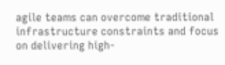agile teams can overcome traditional infrastructure constraints and focus on delivering high-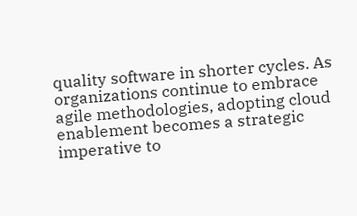quality software in shorter cycles. As organizations continue to embrace agile methodologies, adopting cloud enablement becomes a strategic imperative to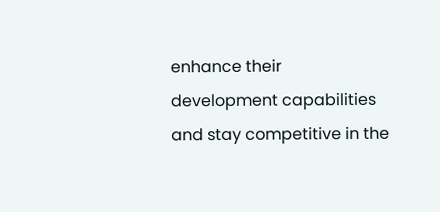enhance their development capabilities and stay competitive in the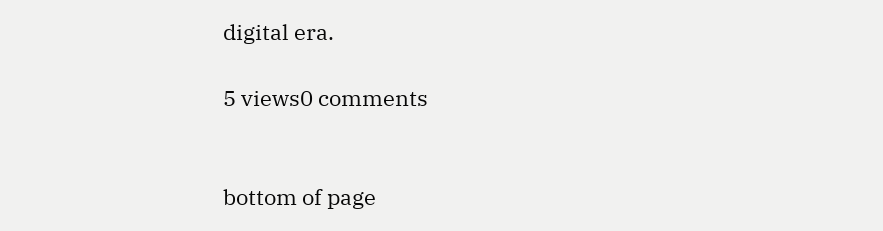digital era.

5 views0 comments


bottom of page